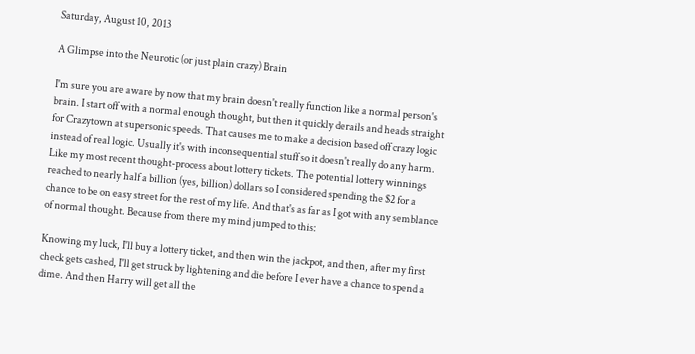Saturday, August 10, 2013

A Glimpse into the Neurotic (or just plain crazy) Brain

I'm sure you are aware by now that my brain doesn't really function like a normal person's brain. I start off with a normal enough thought, but then it quickly derails and heads straight for Crazytown at supersonic speeds. That causes me to make a decision based off crazy logic instead of real logic. Usually it's with inconsequential stuff so it doesn't really do any harm. Like my most recent thought-process about lottery tickets. The potential lottery winnings reached to nearly half a billion (yes, billion) dollars so I considered spending the $2 for a chance to be on easy street for the rest of my life. And that's as far as I got with any semblance of normal thought. Because from there my mind jumped to this:

Knowing my luck, I'll buy a lottery ticket, and then win the jackpot, and then, after my first check gets cashed, I'll get struck by lightening and die before I ever have a chance to spend a dime. And then Harry will get all the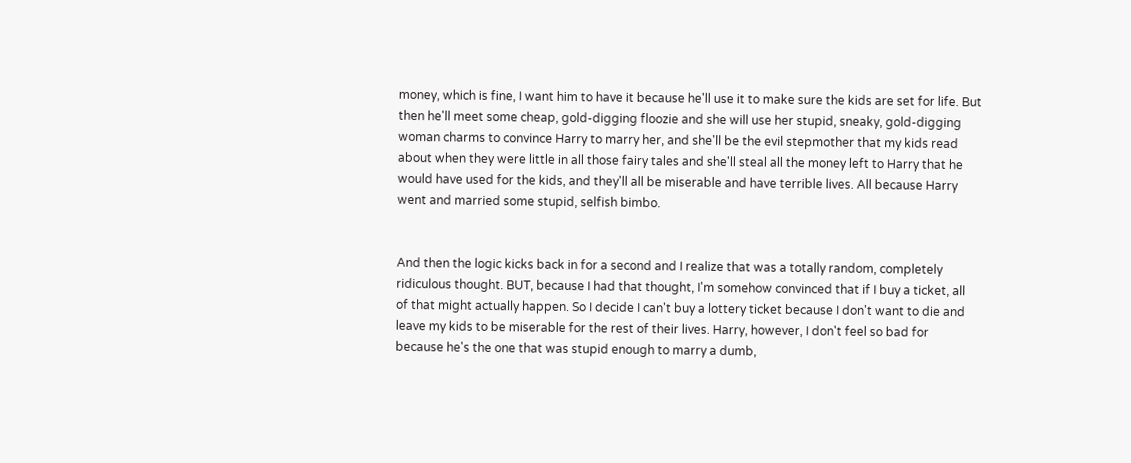money, which is fine, I want him to have it because he'll use it to make sure the kids are set for life. But then he'll meet some cheap, gold-digging floozie and she will use her stupid, sneaky, gold-digging woman charms to convince Harry to marry her, and she'll be the evil stepmother that my kids read about when they were little in all those fairy tales and she'll steal all the money left to Harry that he would have used for the kids, and they'll all be miserable and have terrible lives. All because Harry went and married some stupid, selfish bimbo.


And then the logic kicks back in for a second and I realize that was a totally random, completely ridiculous thought. BUT, because I had that thought, I'm somehow convinced that if I buy a ticket, all of that might actually happen. So I decide I can't buy a lottery ticket because I don't want to die and leave my kids to be miserable for the rest of their lives. Harry, however, I don't feel so bad for because he's the one that was stupid enough to marry a dumb,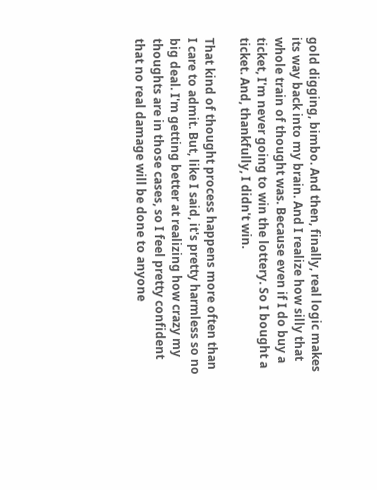gold digging, bimbo. And then, finally, real logic makes its way back into my brain. And I realize how silly that whole train of thought was. Because even if I do buy a ticket, I'm never going to win the lottery. So I bought a ticket. And, thankfully, I didn't win.

That kind of thought process happens more often than I care to admit. But, like I said, it's pretty harmless so no big deal. I'm getting better at realizing how crazy my thoughts are in those cases, so I feel pretty confident that no real damage will be done to anyone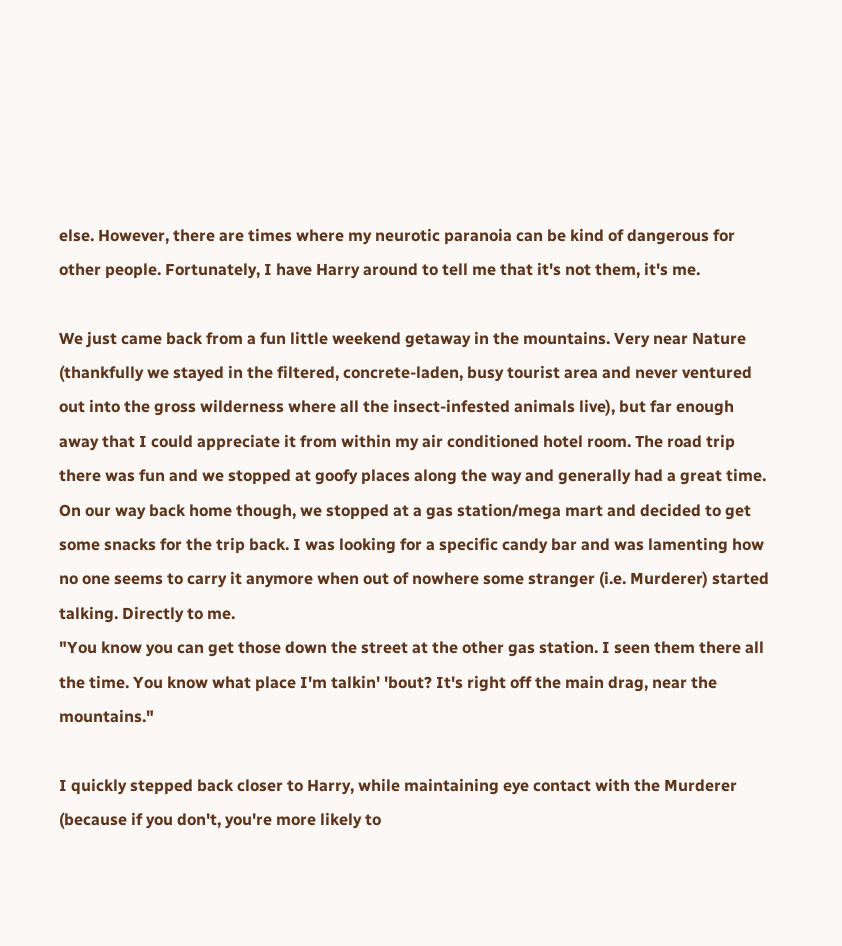else. However, there are times where my neurotic paranoia can be kind of dangerous for other people. Fortunately, I have Harry around to tell me that it's not them, it's me.

We just came back from a fun little weekend getaway in the mountains. Very near Nature (thankfully we stayed in the filtered, concrete-laden, busy tourist area and never ventured out into the gross wilderness where all the insect-infested animals live), but far enough away that I could appreciate it from within my air conditioned hotel room. The road trip there was fun and we stopped at goofy places along the way and generally had a great time. On our way back home though, we stopped at a gas station/mega mart and decided to get some snacks for the trip back. I was looking for a specific candy bar and was lamenting how no one seems to carry it anymore when out of nowhere some stranger (i.e. Murderer) started talking. Directly to me.
"You know you can get those down the street at the other gas station. I seen them there all the time. You know what place I'm talkin' 'bout? It's right off the main drag, near the mountains."

I quickly stepped back closer to Harry, while maintaining eye contact with the Murderer (because if you don't, you're more likely to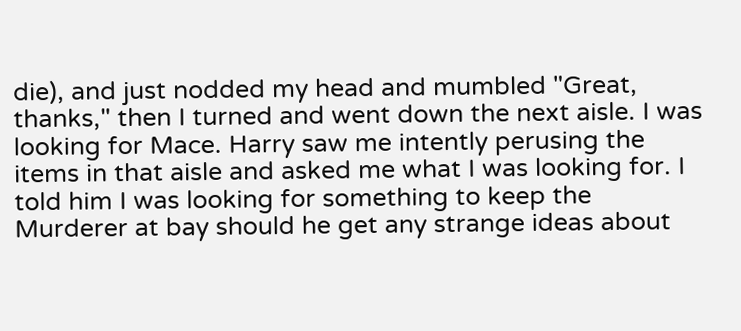die), and just nodded my head and mumbled "Great, thanks," then I turned and went down the next aisle. I was looking for Mace. Harry saw me intently perusing the items in that aisle and asked me what I was looking for. I told him I was looking for something to keep the Murderer at bay should he get any strange ideas about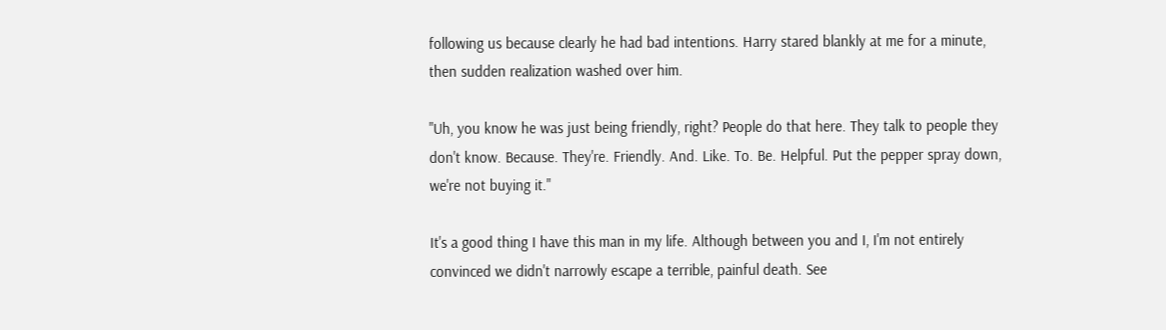following us because clearly he had bad intentions. Harry stared blankly at me for a minute, then sudden realization washed over him.

"Uh, you know he was just being friendly, right? People do that here. They talk to people they don't know. Because. They're. Friendly. And. Like. To. Be. Helpful. Put the pepper spray down, we're not buying it."

It's a good thing I have this man in my life. Although between you and I, I'm not entirely convinced we didn't narrowly escape a terrible, painful death. See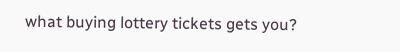what buying lottery tickets gets you?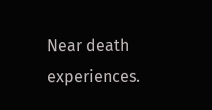Near death experiences.